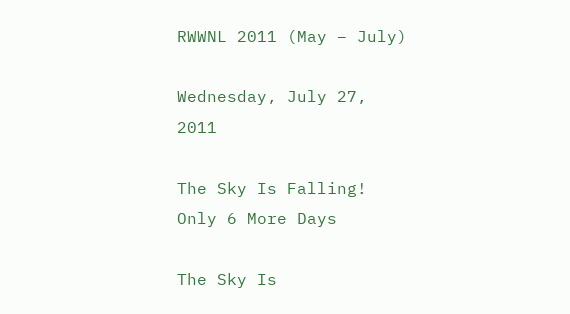RWWNL 2011 (May – July)

Wednesday, July 27, 2011

The Sky Is Falling! Only 6 More Days

The Sky Is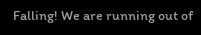Falling! We are running out of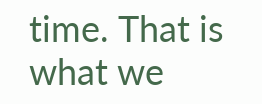time. That is what we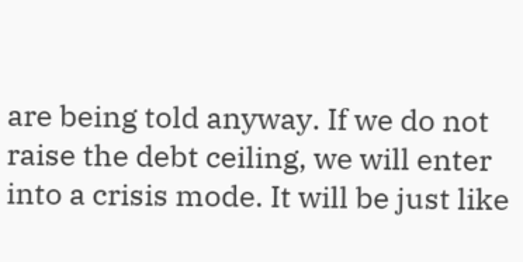are being told anyway. If we do not raise the debt ceiling, we will enter into a crisis mode. It will be just like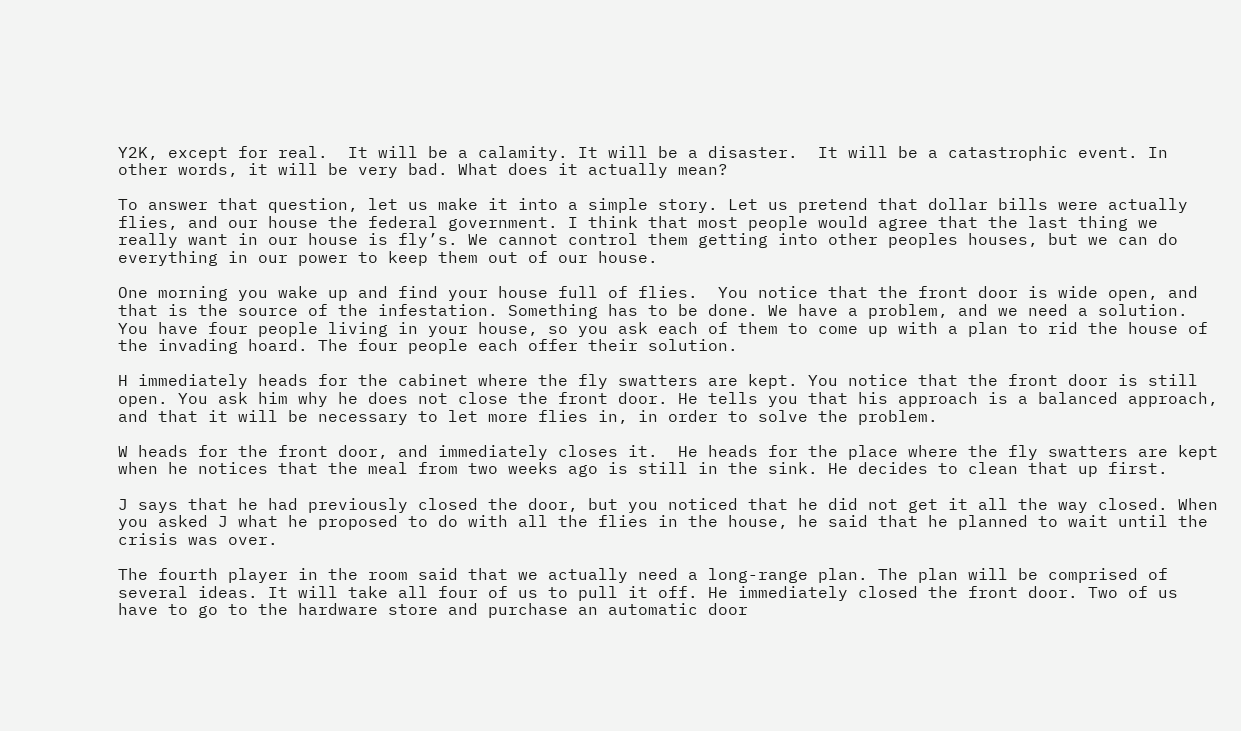Y2K, except for real.  It will be a calamity. It will be a disaster.  It will be a catastrophic event. In other words, it will be very bad. What does it actually mean?

To answer that question, let us make it into a simple story. Let us pretend that dollar bills were actually flies, and our house the federal government. I think that most people would agree that the last thing we really want in our house is fly’s. We cannot control them getting into other peoples houses, but we can do everything in our power to keep them out of our house.

One morning you wake up and find your house full of flies.  You notice that the front door is wide open, and that is the source of the infestation. Something has to be done. We have a problem, and we need a solution. You have four people living in your house, so you ask each of them to come up with a plan to rid the house of the invading hoard. The four people each offer their solution.

H immediately heads for the cabinet where the fly swatters are kept. You notice that the front door is still open. You ask him why he does not close the front door. He tells you that his approach is a balanced approach, and that it will be necessary to let more flies in, in order to solve the problem.

W heads for the front door, and immediately closes it.  He heads for the place where the fly swatters are kept when he notices that the meal from two weeks ago is still in the sink. He decides to clean that up first.

J says that he had previously closed the door, but you noticed that he did not get it all the way closed. When you asked J what he proposed to do with all the flies in the house, he said that he planned to wait until the crisis was over.

The fourth player in the room said that we actually need a long-range plan. The plan will be comprised of several ideas. It will take all four of us to pull it off. He immediately closed the front door. Two of us have to go to the hardware store and purchase an automatic door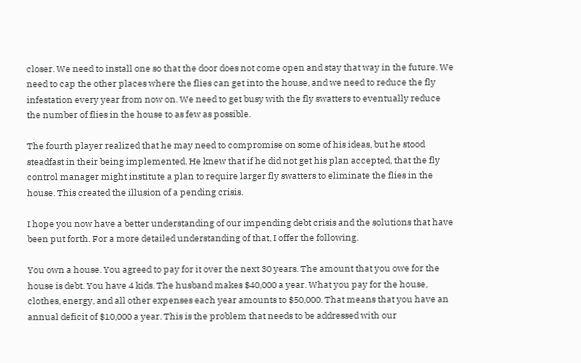closer. We need to install one so that the door does not come open and stay that way in the future. We need to cap the other places where the flies can get into the house, and we need to reduce the fly infestation every year from now on. We need to get busy with the fly swatters to eventually reduce the number of flies in the house to as few as possible.

The fourth player realized that he may need to compromise on some of his ideas, but he stood steadfast in their being implemented. He knew that if he did not get his plan accepted, that the fly control manager might institute a plan to require larger fly swatters to eliminate the flies in the house. This created the illusion of a pending crisis.

I hope you now have a better understanding of our impending debt crisis and the solutions that have been put forth. For a more detailed understanding of that, I offer the following.

You own a house. You agreed to pay for it over the next 30 years. The amount that you owe for the house is debt. You have 4 kids. The husband makes $40,000 a year. What you pay for the house, clothes, energy, and all other expenses each year amounts to $50,000. That means that you have an annual deficit of $10,000 a year. This is the problem that needs to be addressed with our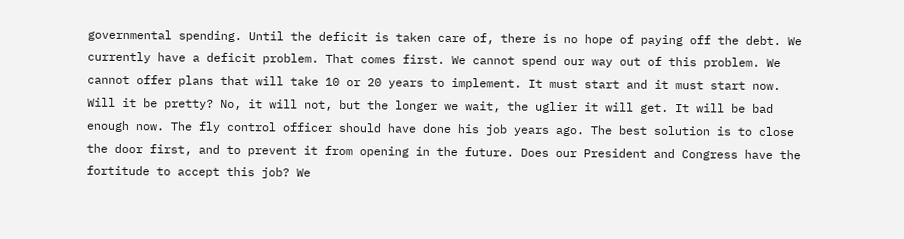governmental spending. Until the deficit is taken care of, there is no hope of paying off the debt. We currently have a deficit problem. That comes first. We cannot spend our way out of this problem. We cannot offer plans that will take 10 or 20 years to implement. It must start and it must start now. Will it be pretty? No, it will not, but the longer we wait, the uglier it will get. It will be bad enough now. The fly control officer should have done his job years ago. The best solution is to close the door first, and to prevent it from opening in the future. Does our President and Congress have the fortitude to accept this job? We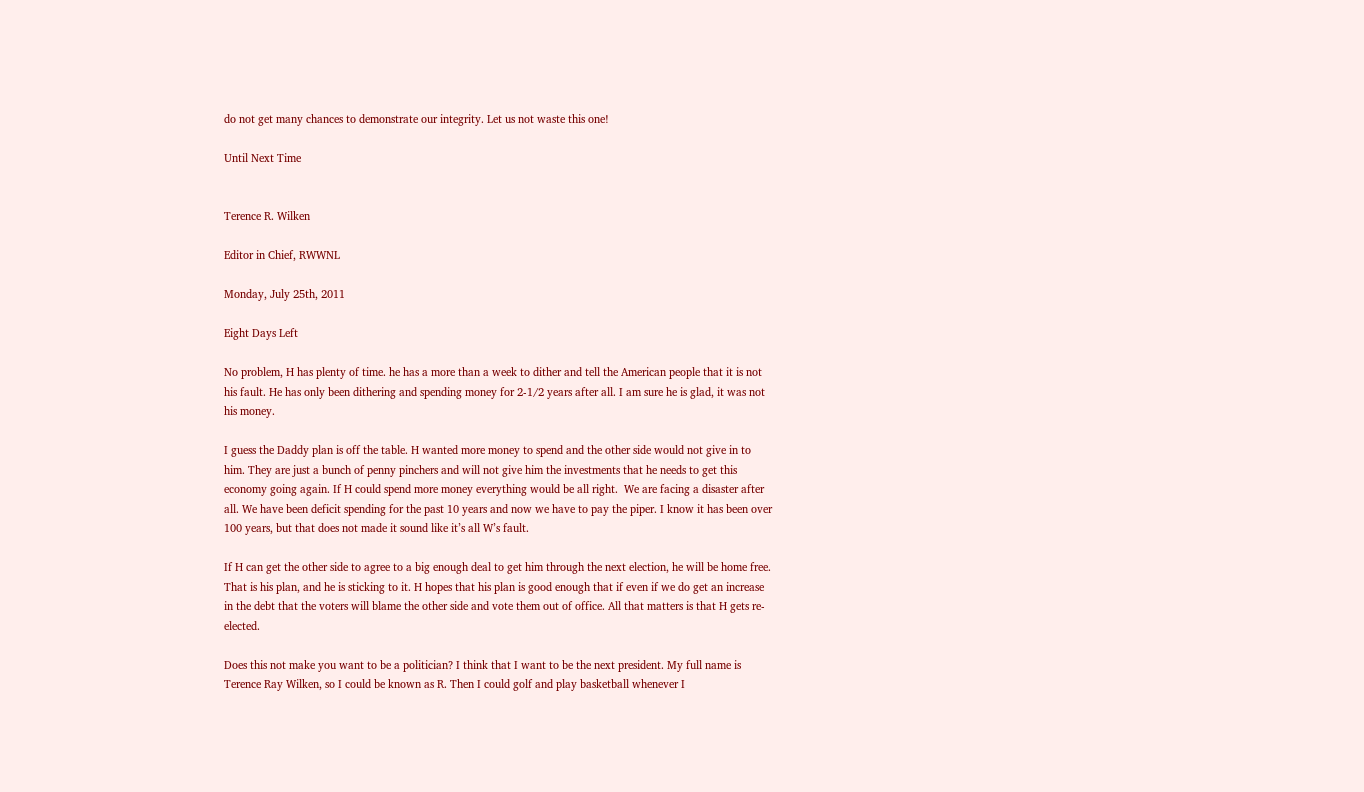do not get many chances to demonstrate our integrity. Let us not waste this one!

Until Next Time


Terence R. Wilken

Editor in Chief, RWWNL

Monday, July 25th, 2011

Eight Days Left

No problem, H has plenty of time. he has a more than a week to dither and tell the American people that it is not his fault. He has only been dithering and spending money for 2-1/2 years after all. I am sure he is glad, it was not his money.

I guess the Daddy plan is off the table. H wanted more money to spend and the other side would not give in to him. They are just a bunch of penny pinchers and will not give him the investments that he needs to get this economy going again. If H could spend more money everything would be all right.  We are facing a disaster after all. We have been deficit spending for the past 10 years and now we have to pay the piper. I know it has been over 100 years, but that does not made it sound like it’s all W’s fault.

If H can get the other side to agree to a big enough deal to get him through the next election, he will be home free. That is his plan, and he is sticking to it. H hopes that his plan is good enough that if even if we do get an increase in the debt that the voters will blame the other side and vote them out of office. All that matters is that H gets re-elected.

Does this not make you want to be a politician? I think that I want to be the next president. My full name is Terence Ray Wilken, so I could be known as R. Then I could golf and play basketball whenever I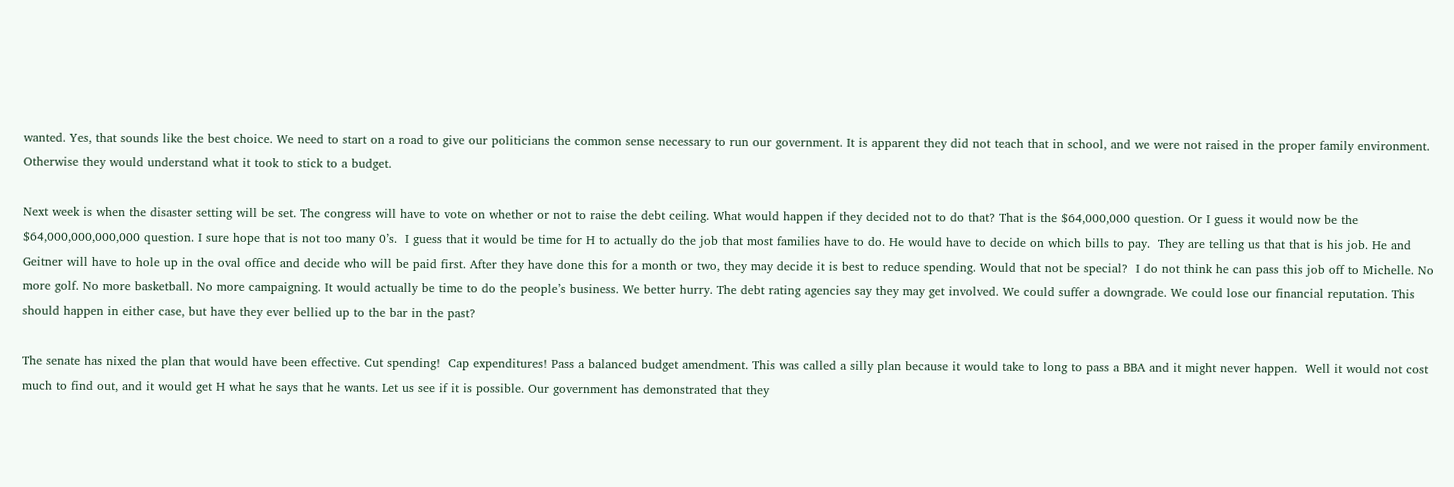wanted. Yes, that sounds like the best choice. We need to start on a road to give our politicians the common sense necessary to run our government. It is apparent they did not teach that in school, and we were not raised in the proper family environment. Otherwise they would understand what it took to stick to a budget.

Next week is when the disaster setting will be set. The congress will have to vote on whether or not to raise the debt ceiling. What would happen if they decided not to do that? That is the $64,000,000 question. Or I guess it would now be the $64,000,000,000,000 question. I sure hope that is not too many 0’s.  I guess that it would be time for H to actually do the job that most families have to do. He would have to decide on which bills to pay.  They are telling us that that is his job. He and Geitner will have to hole up in the oval office and decide who will be paid first. After they have done this for a month or two, they may decide it is best to reduce spending. Would that not be special?  I do not think he can pass this job off to Michelle. No more golf. No more basketball. No more campaigning. It would actually be time to do the people’s business. We better hurry. The debt rating agencies say they may get involved. We could suffer a downgrade. We could lose our financial reputation. This should happen in either case, but have they ever bellied up to the bar in the past?

The senate has nixed the plan that would have been effective. Cut spending!  Cap expenditures! Pass a balanced budget amendment. This was called a silly plan because it would take to long to pass a BBA and it might never happen.  Well it would not cost much to find out, and it would get H what he says that he wants. Let us see if it is possible. Our government has demonstrated that they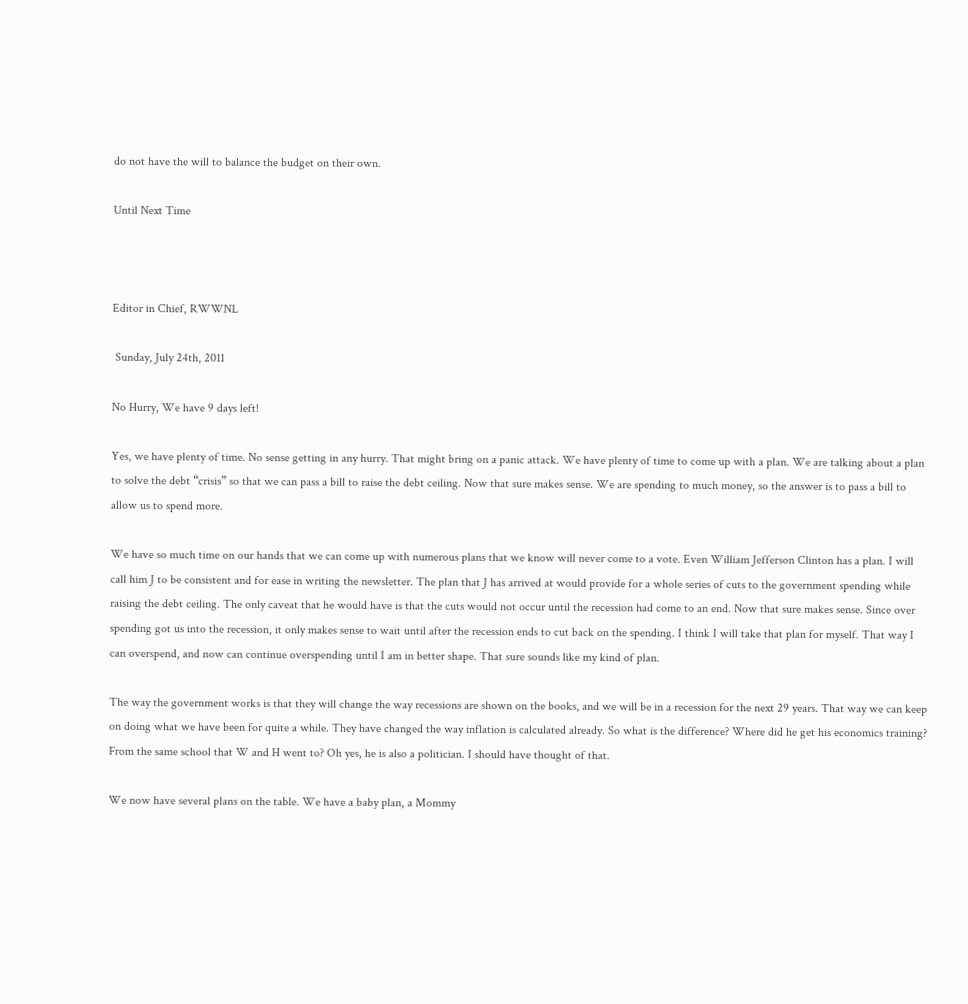do not have the will to balance the budget on their own.

Until Next Time



Editor in Chief, RWWNL

 Sunday, July 24th, 2011

No Hurry, We have 9 days left!

Yes, we have plenty of time. No sense getting in any hurry. That might bring on a panic attack. We have plenty of time to come up with a plan. We are talking about a plan to solve the debt “crisis” so that we can pass a bill to raise the debt ceiling. Now that sure makes sense. We are spending to much money, so the answer is to pass a bill to allow us to spend more.

We have so much time on our hands that we can come up with numerous plans that we know will never come to a vote. Even William Jefferson Clinton has a plan. I will call him J to be consistent and for ease in writing the newsletter. The plan that J has arrived at would provide for a whole series of cuts to the government spending while raising the debt ceiling. The only caveat that he would have is that the cuts would not occur until the recession had come to an end. Now that sure makes sense. Since over spending got us into the recession, it only makes sense to wait until after the recession ends to cut back on the spending. I think I will take that plan for myself. That way I can overspend, and now can continue overspending until I am in better shape. That sure sounds like my kind of plan.

The way the government works is that they will change the way recessions are shown on the books, and we will be in a recession for the next 29 years. That way we can keep on doing what we have been for quite a while. They have changed the way inflation is calculated already. So what is the difference? Where did he get his economics training? From the same school that W and H went to? Oh yes, he is also a politician. I should have thought of that.

We now have several plans on the table. We have a baby plan, a Mommy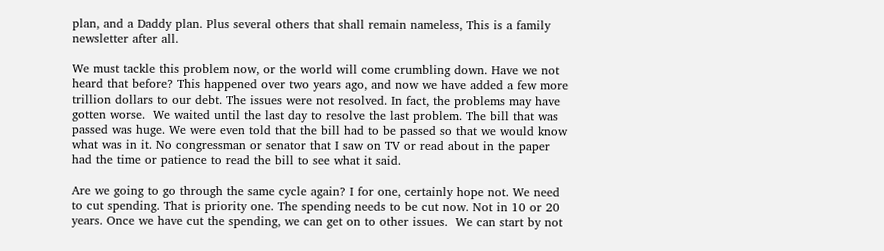plan, and a Daddy plan. Plus several others that shall remain nameless, This is a family newsletter after all.

We must tackle this problem now, or the world will come crumbling down. Have we not heard that before? This happened over two years ago, and now we have added a few more trillion dollars to our debt. The issues were not resolved. In fact, the problems may have gotten worse.  We waited until the last day to resolve the last problem. The bill that was passed was huge. We were even told that the bill had to be passed so that we would know what was in it. No congressman or senator that I saw on TV or read about in the paper had the time or patience to read the bill to see what it said.

Are we going to go through the same cycle again? I for one, certainly hope not. We need to cut spending. That is priority one. The spending needs to be cut now. Not in 10 or 20 years. Once we have cut the spending, we can get on to other issues.  We can start by not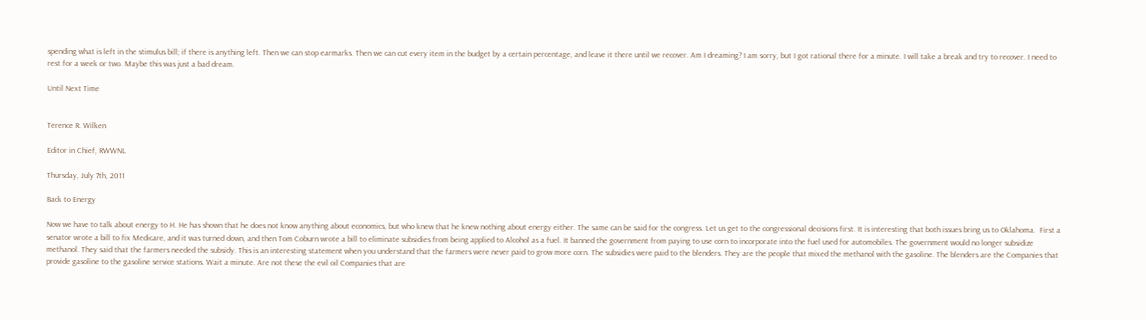spending what is left in the stimulus bill; if there is anything left. Then we can stop earmarks. Then we can cut every item in the budget by a certain percentage, and leave it there until we recover. Am I dreaming? I am sorry, but I got rational there for a minute. I will take a break and try to recover. I need to rest for a week or two. Maybe this was just a bad dream.

Until Next Time


Terence R. Wilken

Editor in Chief, RWWNL

Thursday, July 7th, 2011

Back to Energy

Now we have to talk about energy to H. He has shown that he does not know anything about economics, but who knew that he knew nothing about energy either. The same can be said for the congress. Let us get to the congressional decisions first. It is interesting that both issues bring us to Oklahoma.  First a senator wrote a bill to fix Medicare, and it was turned down, and then Tom Coburn wrote a bill to eliminate subsidies from being applied to Alcohol as a fuel. It banned the government from paying to use corn to incorporate into the fuel used for automobiles. The government would no longer subsidize methanol. They said that the farmers needed the subsidy. This is an interesting statement when you understand that the farmers were never paid to grow more corn. The subsidies were paid to the blenders. They are the people that mixed the methanol with the gasoline. The blenders are the Companies that provide gasoline to the gasoline service stations. Wait a minute. Are not these the evil oil Companies that are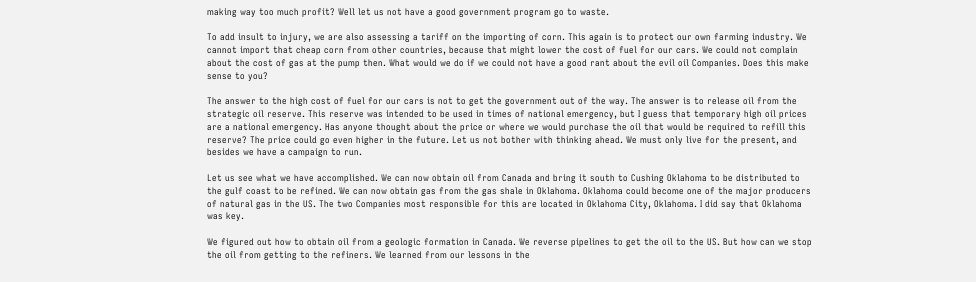making way too much profit? Well let us not have a good government program go to waste.

To add insult to injury, we are also assessing a tariff on the importing of corn. This again is to protect our own farming industry. We cannot import that cheap corn from other countries, because that might lower the cost of fuel for our cars. We could not complain about the cost of gas at the pump then. What would we do if we could not have a good rant about the evil oil Companies. Does this make sense to you?

The answer to the high cost of fuel for our cars is not to get the government out of the way. The answer is to release oil from the strategic oil reserve. This reserve was intended to be used in times of national emergency, but I guess that temporary high oil prices are a national emergency. Has anyone thought about the price or where we would purchase the oil that would be required to refill this reserve? The price could go even higher in the future. Let us not bother with thinking ahead. We must only live for the present, and besides we have a campaign to run.

Let us see what we have accomplished. We can now obtain oil from Canada and bring it south to Cushing Oklahoma to be distributed to the gulf coast to be refined. We can now obtain gas from the gas shale in Oklahoma. Oklahoma could become one of the major producers of natural gas in the US. The two Companies most responsible for this are located in Oklahoma City, Oklahoma. I did say that Oklahoma was key.

We figured out how to obtain oil from a geologic formation in Canada. We reverse pipelines to get the oil to the US. But how can we stop the oil from getting to the refiners. We learned from our lessons in the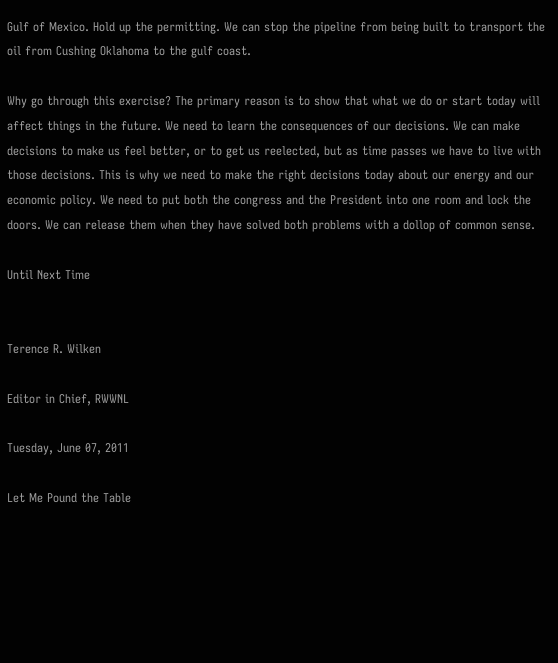Gulf of Mexico. Hold up the permitting. We can stop the pipeline from being built to transport the oil from Cushing Oklahoma to the gulf coast.

Why go through this exercise? The primary reason is to show that what we do or start today will affect things in the future. We need to learn the consequences of our decisions. We can make decisions to make us feel better, or to get us reelected, but as time passes we have to live with those decisions. This is why we need to make the right decisions today about our energy and our economic policy. We need to put both the congress and the President into one room and lock the doors. We can release them when they have solved both problems with a dollop of common sense.

Until Next Time


Terence R. Wilken

Editor in Chief, RWWNL

Tuesday, June 07, 2011

Let Me Pound the Table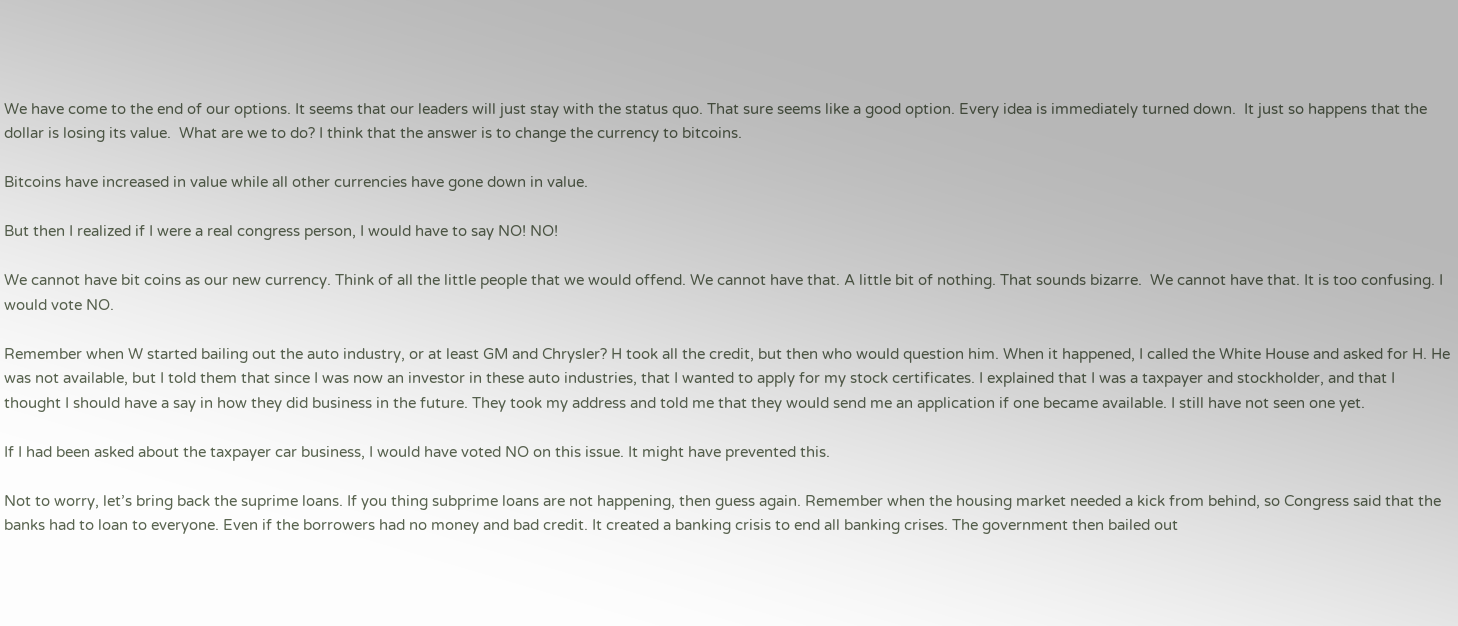We have come to the end of our options. It seems that our leaders will just stay with the status quo. That sure seems like a good option. Every idea is immediately turned down.  It just so happens that the dollar is losing its value.  What are we to do? I think that the answer is to change the currency to bitcoins.

Bitcoins have increased in value while all other currencies have gone down in value.

But then I realized if I were a real congress person, I would have to say NO! NO!

We cannot have bit coins as our new currency. Think of all the little people that we would offend. We cannot have that. A little bit of nothing. That sounds bizarre.  We cannot have that. It is too confusing. I would vote NO.

Remember when W started bailing out the auto industry, or at least GM and Chrysler? H took all the credit, but then who would question him. When it happened, I called the White House and asked for H. He was not available, but I told them that since I was now an investor in these auto industries, that I wanted to apply for my stock certificates. I explained that I was a taxpayer and stockholder, and that I thought I should have a say in how they did business in the future. They took my address and told me that they would send me an application if one became available. I still have not seen one yet.

If I had been asked about the taxpayer car business, I would have voted NO on this issue. It might have prevented this.

Not to worry, let’s bring back the suprime loans. If you thing subprime loans are not happening, then guess again. Remember when the housing market needed a kick from behind, so Congress said that the banks had to loan to everyone. Even if the borrowers had no money and bad credit. It created a banking crisis to end all banking crises. The government then bailed out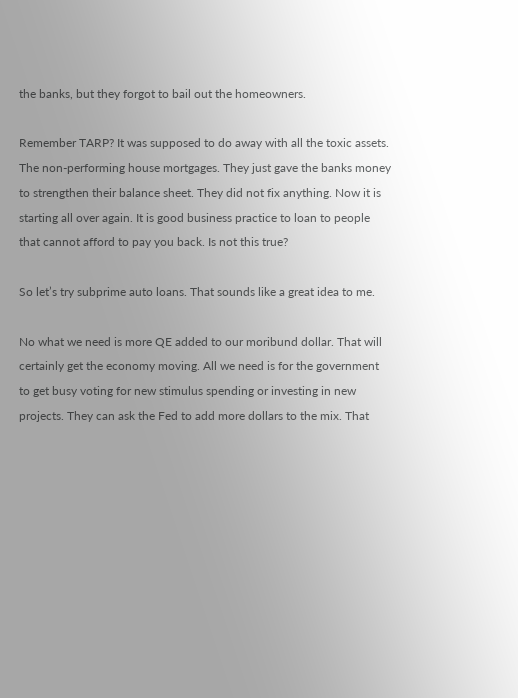the banks, but they forgot to bail out the homeowners.

Remember TARP? It was supposed to do away with all the toxic assets. The non-performing house mortgages. They just gave the banks money to strengthen their balance sheet. They did not fix anything. Now it is starting all over again. It is good business practice to loan to people that cannot afford to pay you back. Is not this true?

So let’s try subprime auto loans. That sounds like a great idea to me.

No what we need is more QE added to our moribund dollar. That will certainly get the economy moving. All we need is for the government to get busy voting for new stimulus spending or investing in new projects. They can ask the Fed to add more dollars to the mix. That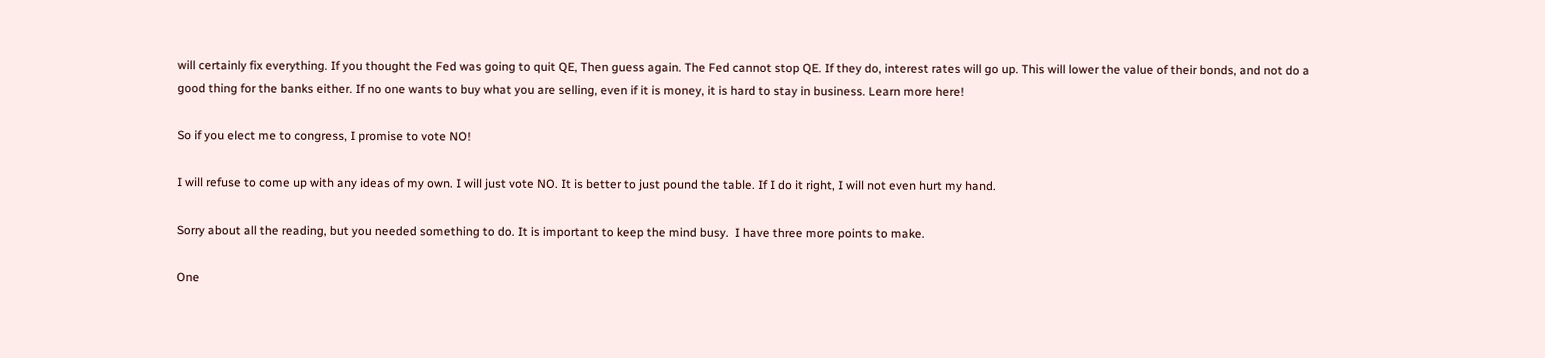will certainly fix everything. If you thought the Fed was going to quit QE, Then guess again. The Fed cannot stop QE. If they do, interest rates will go up. This will lower the value of their bonds, and not do a good thing for the banks either. If no one wants to buy what you are selling, even if it is money, it is hard to stay in business. Learn more here!

So if you elect me to congress, I promise to vote NO!

I will refuse to come up with any ideas of my own. I will just vote NO. It is better to just pound the table. If I do it right, I will not even hurt my hand.

Sorry about all the reading, but you needed something to do. It is important to keep the mind busy.  I have three more points to make.

One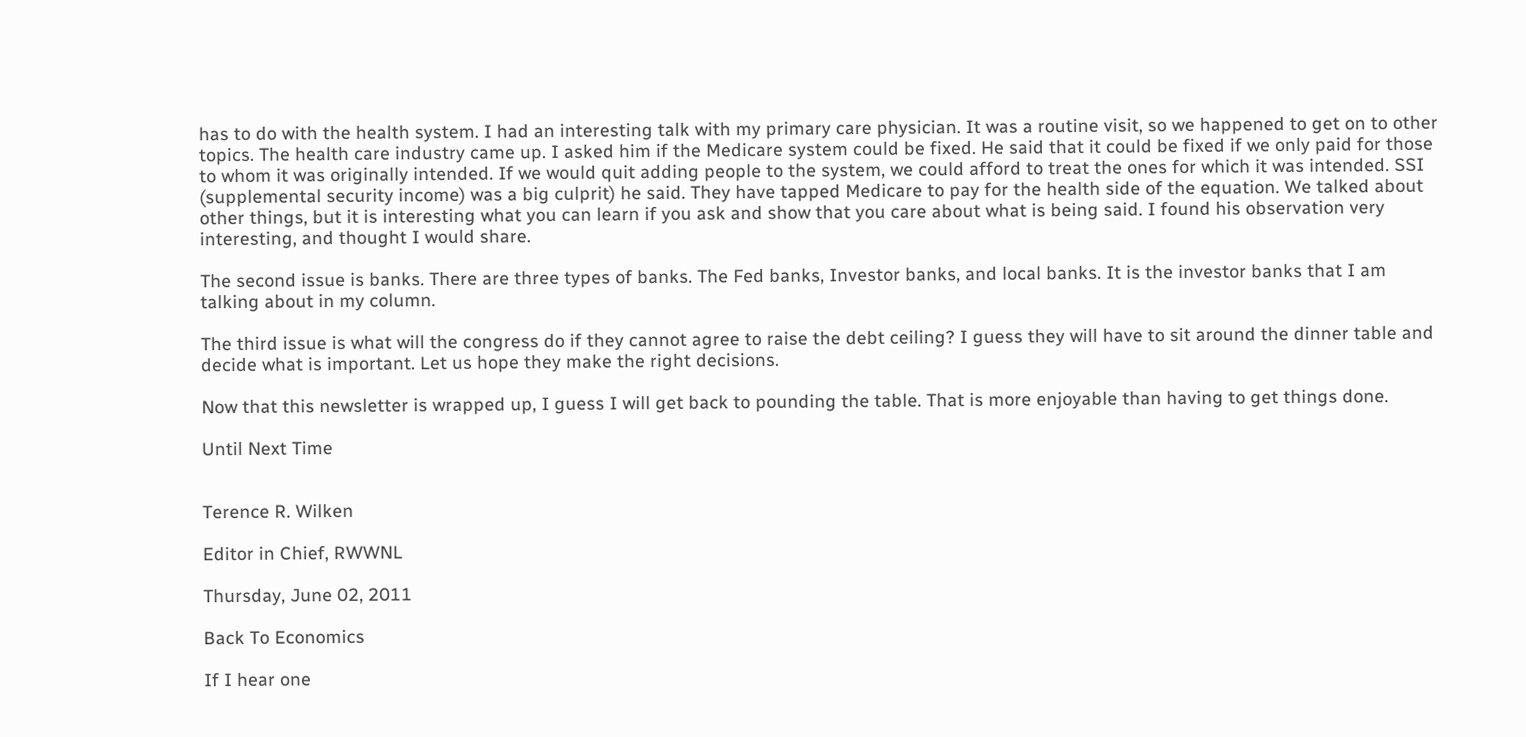has to do with the health system. I had an interesting talk with my primary care physician. It was a routine visit, so we happened to get on to other topics. The health care industry came up. I asked him if the Medicare system could be fixed. He said that it could be fixed if we only paid for those to whom it was originally intended. If we would quit adding people to the system, we could afford to treat the ones for which it was intended. SSI (supplemental security income) was a big culprit) he said. They have tapped Medicare to pay for the health side of the equation. We talked about other things, but it is interesting what you can learn if you ask and show that you care about what is being said. I found his observation very interesting, and thought I would share.

The second issue is banks. There are three types of banks. The Fed banks, Investor banks, and local banks. It is the investor banks that I am talking about in my column.

The third issue is what will the congress do if they cannot agree to raise the debt ceiling? I guess they will have to sit around the dinner table and decide what is important. Let us hope they make the right decisions.

Now that this newsletter is wrapped up, I guess I will get back to pounding the table. That is more enjoyable than having to get things done.

Until Next Time


Terence R. Wilken

Editor in Chief, RWWNL

Thursday, June 02, 2011

Back To Economics

If I hear one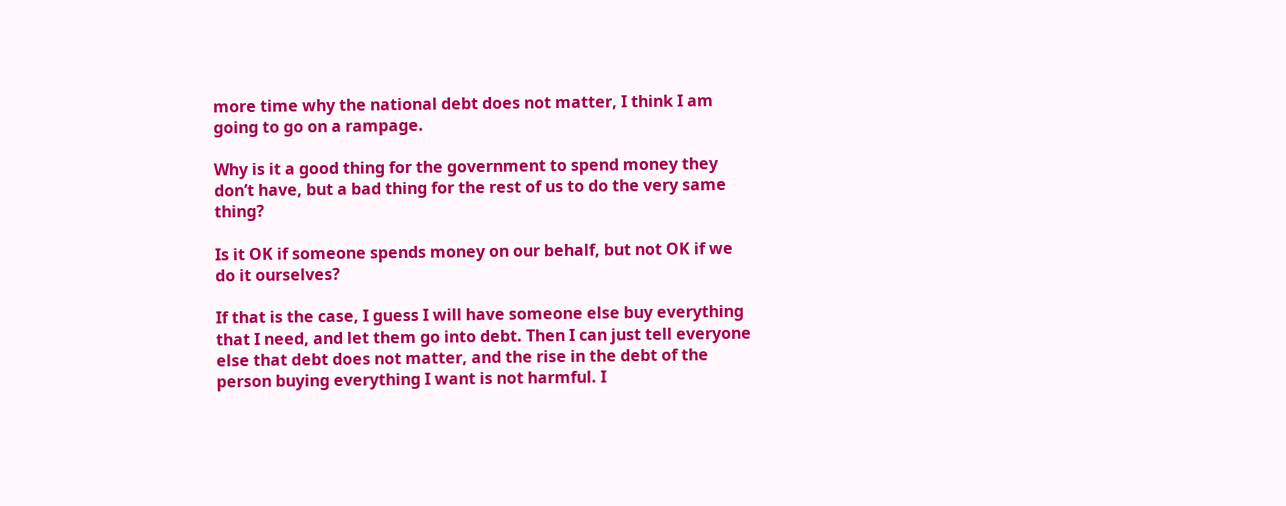more time why the national debt does not matter, I think I am going to go on a rampage.

Why is it a good thing for the government to spend money they don’t have, but a bad thing for the rest of us to do the very same thing?

Is it OK if someone spends money on our behalf, but not OK if we do it ourselves?

If that is the case, I guess I will have someone else buy everything that I need, and let them go into debt. Then I can just tell everyone else that debt does not matter, and the rise in the debt of the person buying everything I want is not harmful. I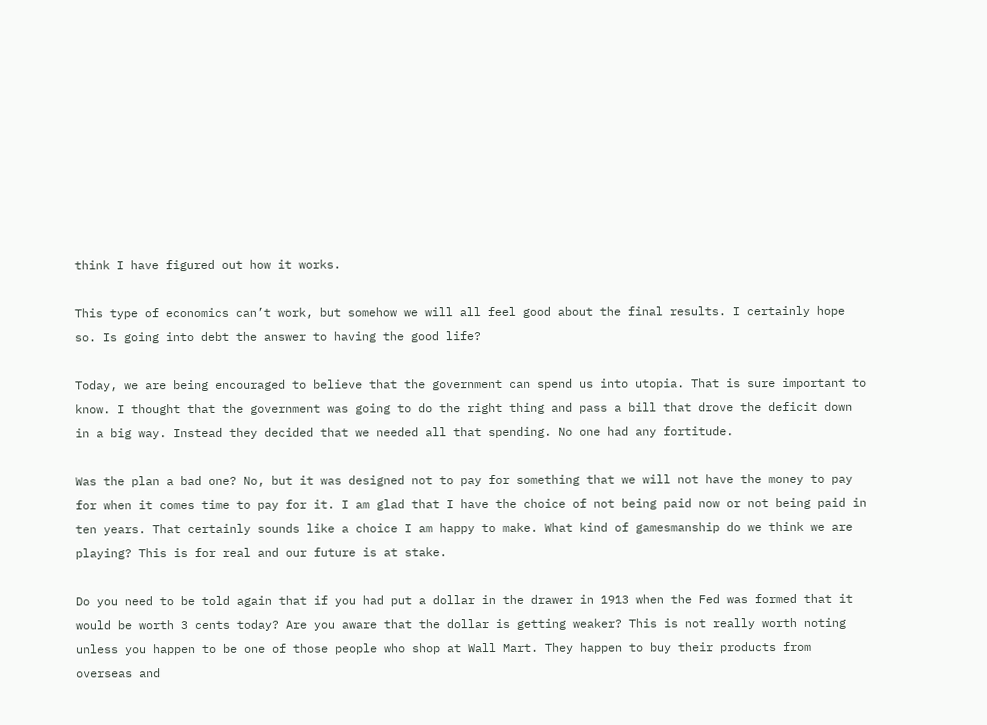think I have figured out how it works.

This type of economics can’t work, but somehow we will all feel good about the final results. I certainly hope so. Is going into debt the answer to having the good life?

Today, we are being encouraged to believe that the government can spend us into utopia. That is sure important to know. I thought that the government was going to do the right thing and pass a bill that drove the deficit down in a big way. Instead they decided that we needed all that spending. No one had any fortitude.

Was the plan a bad one? No, but it was designed not to pay for something that we will not have the money to pay for when it comes time to pay for it. I am glad that I have the choice of not being paid now or not being paid in ten years. That certainly sounds like a choice I am happy to make. What kind of gamesmanship do we think we are playing? This is for real and our future is at stake.

Do you need to be told again that if you had put a dollar in the drawer in 1913 when the Fed was formed that it would be worth 3 cents today? Are you aware that the dollar is getting weaker? This is not really worth noting unless you happen to be one of those people who shop at Wall Mart. They happen to buy their products from overseas and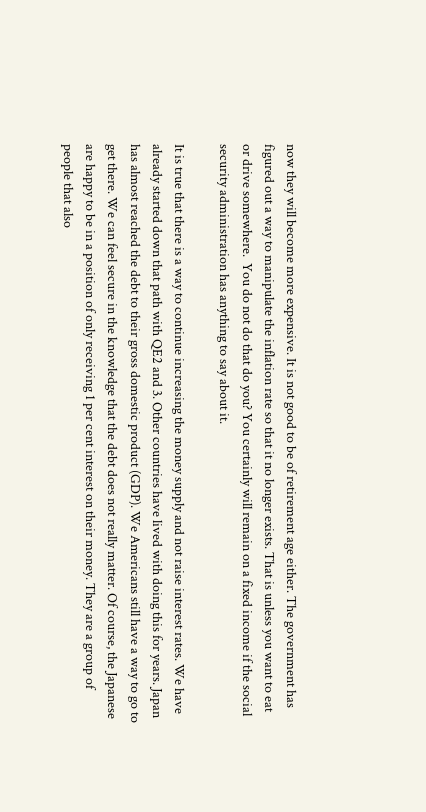now they will become more expensive. It is not good to be of retirement age either. The government has figured out a way to manipulate the inflation rate so that it no longer exists. That is unless you want to eat or drive somewhere.  You do not do that do you? You certainly will remain on a fixed income if the social security administration has anything to say about it.

It is true that there is a way to continue increasing the money supply and not raise interest rates. We have already started down that path with QE2 and 3. Other countries have lived with doing this for years. Japan has almost reached the debt to their gross domestic product (GDP). We Americans still have a way to go to get there. We can feel secure in the knowledge that the debt does not really matter. Of course, the Japanese are happy to be in a position of only receiving 1 per cent interest on their money. They are a group of people that also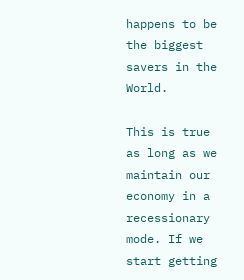happens to be the biggest savers in the World.

This is true as long as we maintain our economy in a recessionary mode. If we start getting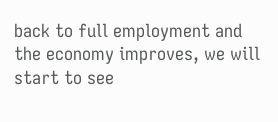back to full employment and the economy improves, we will start to see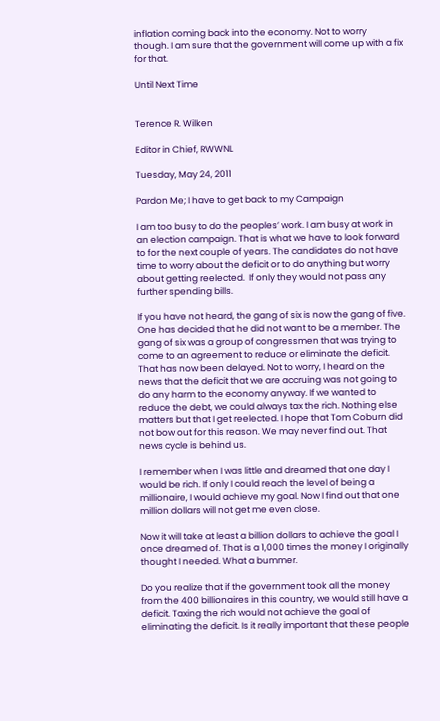inflation coming back into the economy. Not to worry though. I am sure that the government will come up with a fix for that.

Until Next Time


Terence R. Wilken

Editor in Chief, RWWNL

Tuesday, May 24, 2011

Pardon Me; I have to get back to my Campaign

I am too busy to do the peoples’ work. I am busy at work in an election campaign. That is what we have to look forward to for the next couple of years. The candidates do not have time to worry about the deficit or to do anything but worry about getting reelected.  If only they would not pass any further spending bills.

If you have not heard, the gang of six is now the gang of five. One has decided that he did not want to be a member. The gang of six was a group of congressmen that was trying to come to an agreement to reduce or eliminate the deficit. That has now been delayed. Not to worry, I heard on the news that the deficit that we are accruing was not going to do any harm to the economy anyway. If we wanted to reduce the debt, we could always tax the rich. Nothing else matters but that I get reelected. I hope that Tom Coburn did not bow out for this reason. We may never find out. That news cycle is behind us.

I remember when I was little and dreamed that one day I would be rich. If only I could reach the level of being a millionaire, I would achieve my goal. Now I find out that one million dollars will not get me even close.

Now it will take at least a billion dollars to achieve the goal I once dreamed of. That is a 1,000 times the money I originally thought I needed. What a bummer.

Do you realize that if the government took all the money from the 400 billionaires in this country, we would still have a deficit. Taxing the rich would not achieve the goal of eliminating the deficit. Is it really important that these people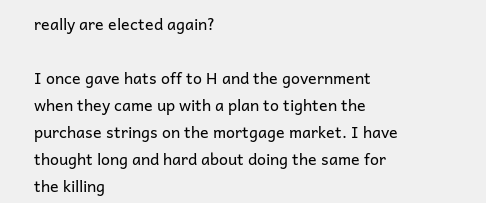really are elected again?

I once gave hats off to H and the government when they came up with a plan to tighten the purchase strings on the mortgage market. I have thought long and hard about doing the same for the killing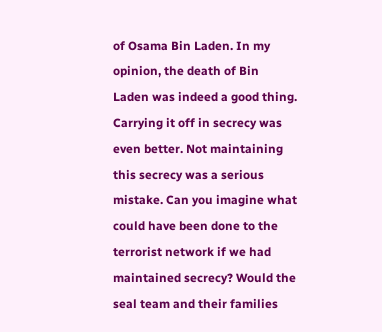of Osama Bin Laden. In my opinion, the death of Bin Laden was indeed a good thing. Carrying it off in secrecy was even better. Not maintaining this secrecy was a serious mistake. Can you imagine what could have been done to the terrorist network if we had maintained secrecy? Would the seal team and their families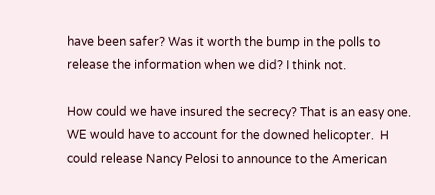have been safer? Was it worth the bump in the polls to release the information when we did? I think not.

How could we have insured the secrecy? That is an easy one. WE would have to account for the downed helicopter.  H could release Nancy Pelosi to announce to the American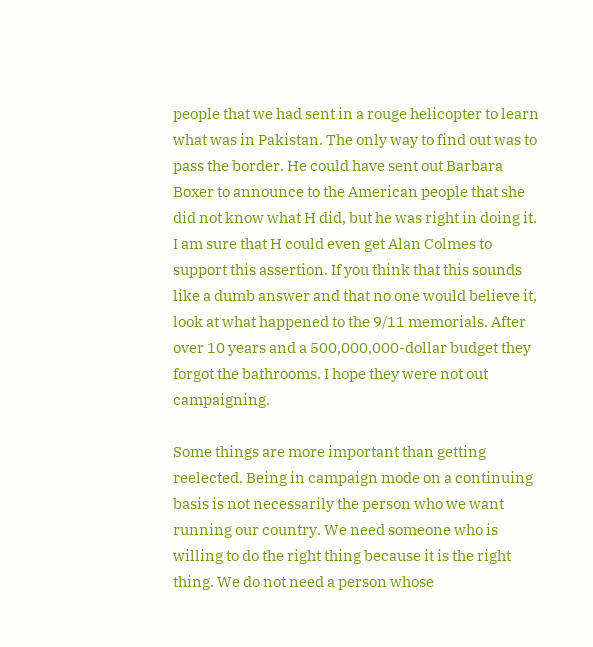people that we had sent in a rouge helicopter to learn what was in Pakistan. The only way to find out was to pass the border. He could have sent out Barbara Boxer to announce to the American people that she did not know what H did, but he was right in doing it. I am sure that H could even get Alan Colmes to support this assertion. If you think that this sounds like a dumb answer and that no one would believe it, look at what happened to the 9/11 memorials. After over 10 years and a 500,000,000-dollar budget they forgot the bathrooms. I hope they were not out campaigning.

Some things are more important than getting reelected. Being in campaign mode on a continuing basis is not necessarily the person who we want running our country. We need someone who is willing to do the right thing because it is the right thing. We do not need a person whose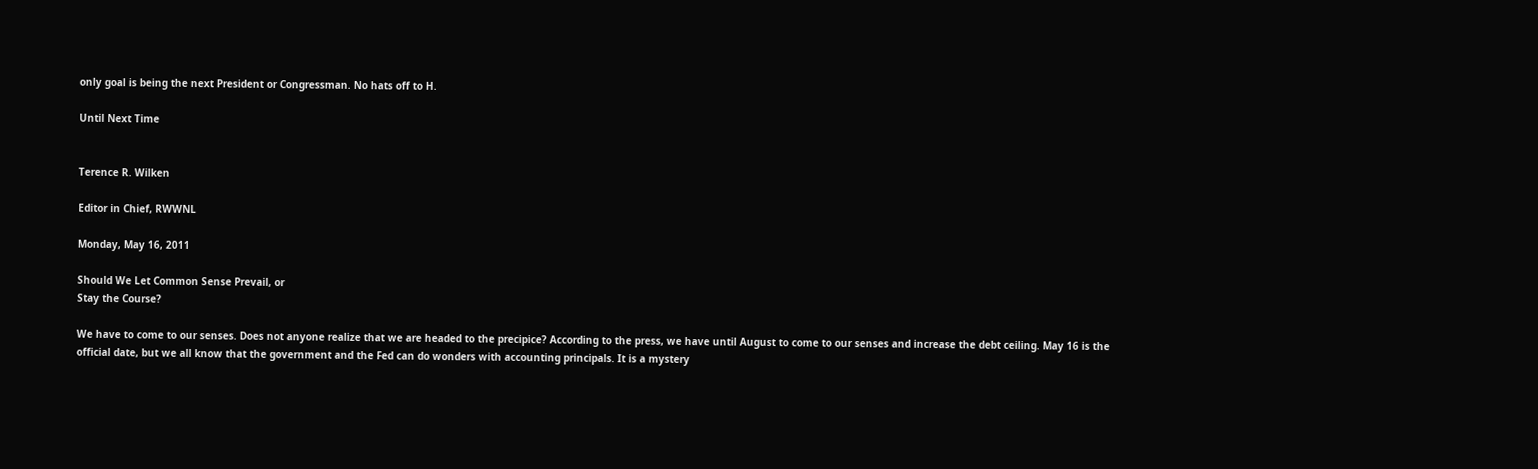only goal is being the next President or Congressman. No hats off to H.

Until Next Time


Terence R. Wilken

Editor in Chief, RWWNL

Monday, May 16, 2011

Should We Let Common Sense Prevail, or
Stay the Course?

We have to come to our senses. Does not anyone realize that we are headed to the precipice? According to the press, we have until August to come to our senses and increase the debt ceiling. May 16 is the official date, but we all know that the government and the Fed can do wonders with accounting principals. It is a mystery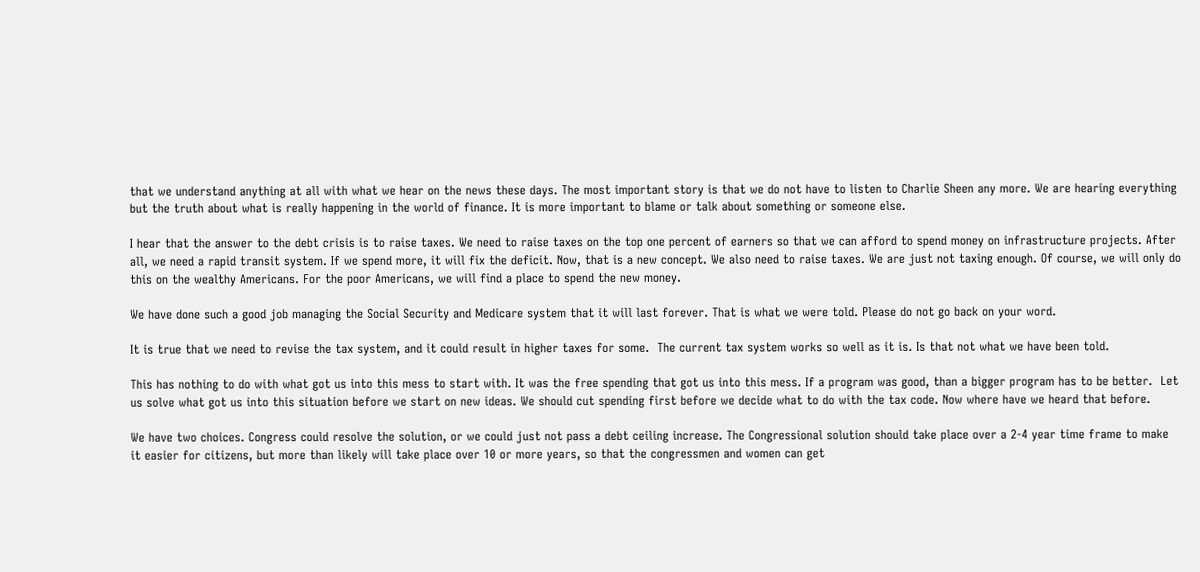that we understand anything at all with what we hear on the news these days. The most important story is that we do not have to listen to Charlie Sheen any more. We are hearing everything but the truth about what is really happening in the world of finance. It is more important to blame or talk about something or someone else.

I hear that the answer to the debt crisis is to raise taxes. We need to raise taxes on the top one percent of earners so that we can afford to spend money on infrastructure projects. After all, we need a rapid transit system. If we spend more, it will fix the deficit. Now, that is a new concept. We also need to raise taxes. We are just not taxing enough. Of course, we will only do this on the wealthy Americans. For the poor Americans, we will find a place to spend the new money.

We have done such a good job managing the Social Security and Medicare system that it will last forever. That is what we were told. Please do not go back on your word.

It is true that we need to revise the tax system, and it could result in higher taxes for some.  The current tax system works so well as it is. Is that not what we have been told.

This has nothing to do with what got us into this mess to start with. It was the free spending that got us into this mess. If a program was good, than a bigger program has to be better.  Let us solve what got us into this situation before we start on new ideas. We should cut spending first before we decide what to do with the tax code. Now where have we heard that before.

We have two choices. Congress could resolve the solution, or we could just not pass a debt ceiling increase. The Congressional solution should take place over a 2-4 year time frame to make it easier for citizens, but more than likely will take place over 10 or more years, so that the congressmen and women can get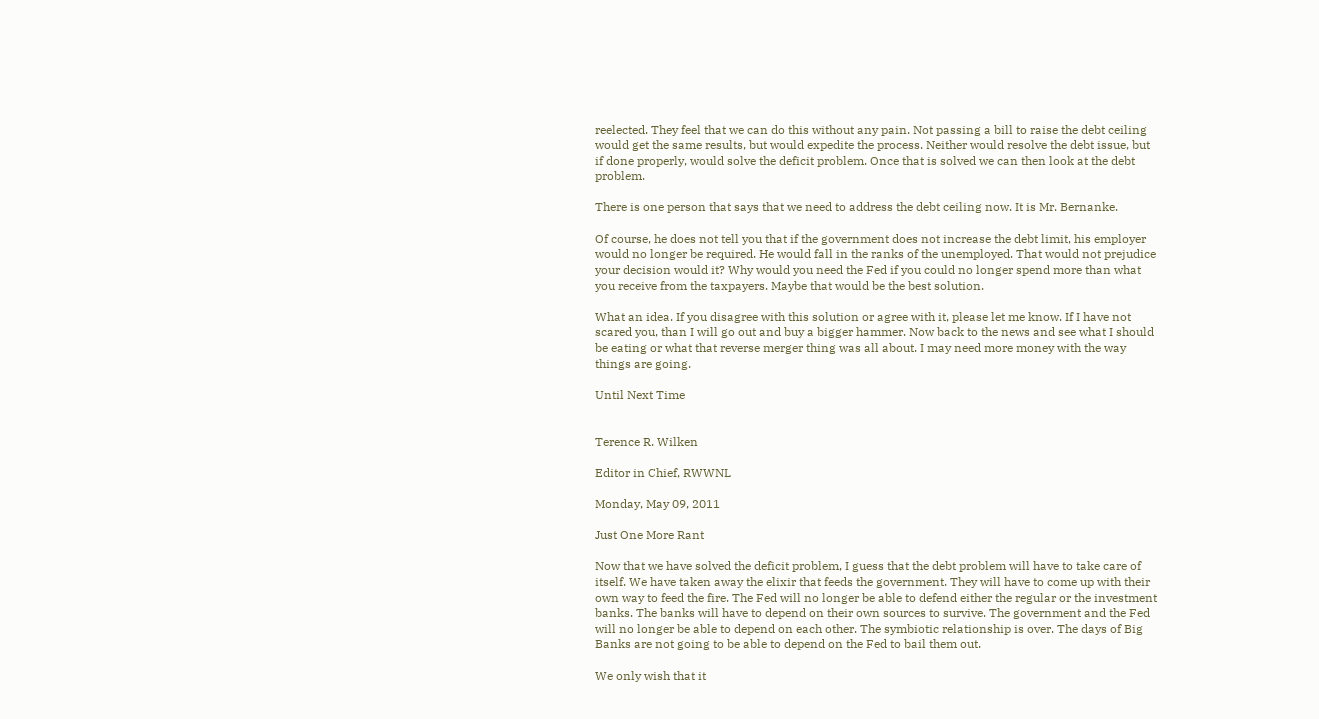reelected. They feel that we can do this without any pain. Not passing a bill to raise the debt ceiling would get the same results, but would expedite the process. Neither would resolve the debt issue, but if done properly, would solve the deficit problem. Once that is solved we can then look at the debt problem.

There is one person that says that we need to address the debt ceiling now. It is Mr. Bernanke.

Of course, he does not tell you that if the government does not increase the debt limit, his employer would no longer be required. He would fall in the ranks of the unemployed. That would not prejudice your decision would it? Why would you need the Fed if you could no longer spend more than what you receive from the taxpayers. Maybe that would be the best solution.

What an idea. If you disagree with this solution or agree with it, please let me know. If I have not scared you, than I will go out and buy a bigger hammer. Now back to the news and see what I should be eating or what that reverse merger thing was all about. I may need more money with the way things are going.

Until Next Time


Terence R. Wilken

Editor in Chief, RWWNL

Monday, May 09, 2011

Just One More Rant

Now that we have solved the deficit problem, I guess that the debt problem will have to take care of itself. We have taken away the elixir that feeds the government. They will have to come up with their own way to feed the fire. The Fed will no longer be able to defend either the regular or the investment banks. The banks will have to depend on their own sources to survive. The government and the Fed will no longer be able to depend on each other. The symbiotic relationship is over. The days of Big Banks are not going to be able to depend on the Fed to bail them out.

We only wish that it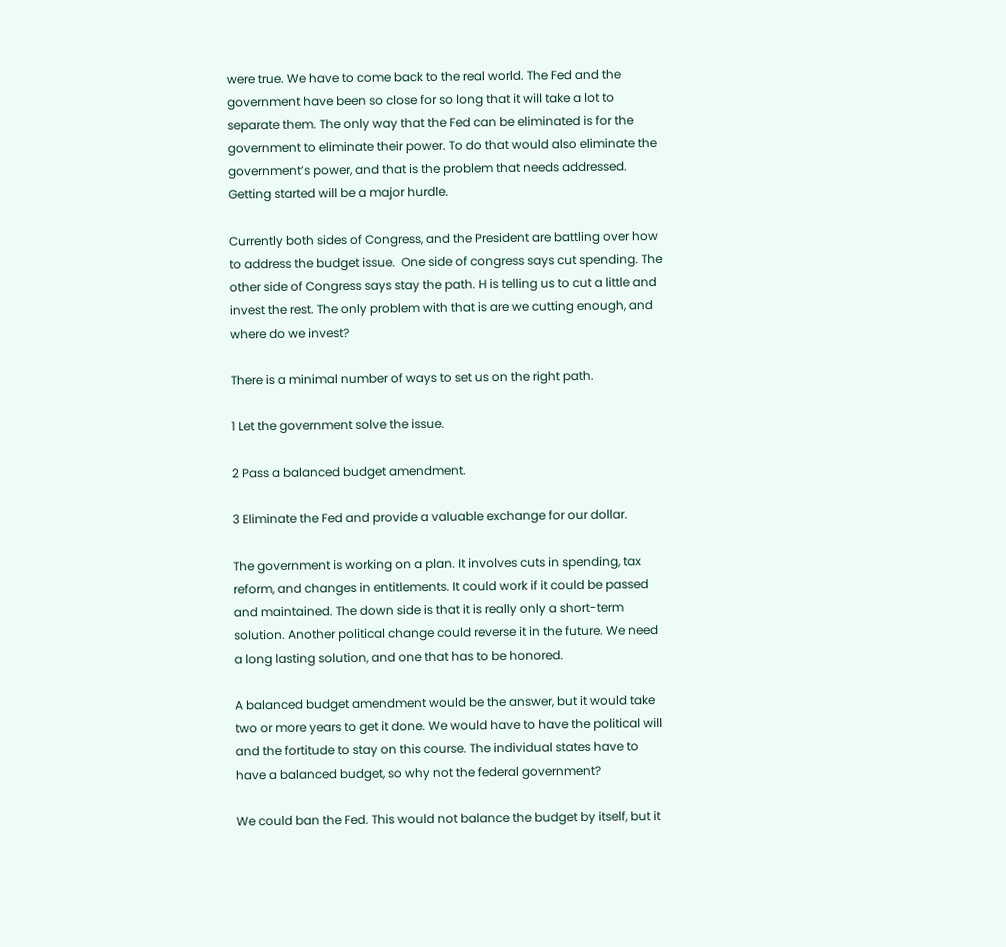were true. We have to come back to the real world. The Fed and the government have been so close for so long that it will take a lot to separate them. The only way that the Fed can be eliminated is for the government to eliminate their power. To do that would also eliminate the government’s power, and that is the problem that needs addressed. Getting started will be a major hurdle.

Currently both sides of Congress, and the President are battling over how to address the budget issue.  One side of congress says cut spending. The other side of Congress says stay the path. H is telling us to cut a little and invest the rest. The only problem with that is are we cutting enough, and where do we invest?

There is a minimal number of ways to set us on the right path.

1 Let the government solve the issue.

2 Pass a balanced budget amendment.

3 Eliminate the Fed and provide a valuable exchange for our dollar.

The government is working on a plan. It involves cuts in spending, tax reform, and changes in entitlements. It could work if it could be passed and maintained. The down side is that it is really only a short-term solution. Another political change could reverse it in the future. We need a long lasting solution, and one that has to be honored.

A balanced budget amendment would be the answer, but it would take two or more years to get it done. We would have to have the political will and the fortitude to stay on this course. The individual states have to have a balanced budget, so why not the federal government?

We could ban the Fed. This would not balance the budget by itself, but it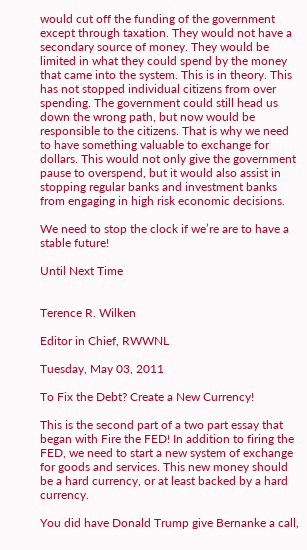would cut off the funding of the government except through taxation. They would not have a secondary source of money. They would be limited in what they could spend by the money that came into the system. This is in theory. This has not stopped individual citizens from over spending. The government could still head us down the wrong path, but now would be responsible to the citizens. That is why we need to have something valuable to exchange for dollars. This would not only give the government pause to overspend, but it would also assist in stopping regular banks and investment banks from engaging in high risk economic decisions.

We need to stop the clock if we’re are to have a stable future!

Until Next Time


Terence R. Wilken

Editor in Chief, RWWNL

Tuesday, May 03, 2011

To Fix the Debt? Create a New Currency!

This is the second part of a two part essay that began with Fire the FED! In addition to firing the FED, we need to start a new system of exchange for goods and services. This new money should be a hard currency, or at least backed by a hard currency.

You did have Donald Trump give Bernanke a call,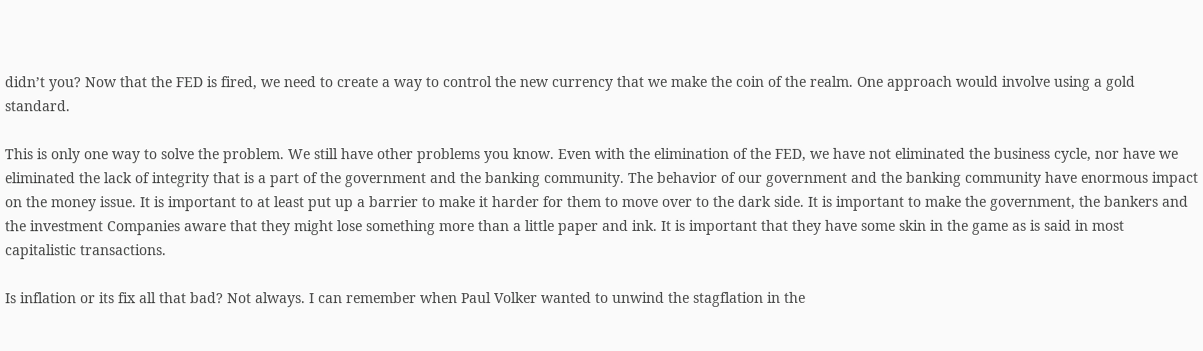didn’t you? Now that the FED is fired, we need to create a way to control the new currency that we make the coin of the realm. One approach would involve using a gold standard.

This is only one way to solve the problem. We still have other problems you know. Even with the elimination of the FED, we have not eliminated the business cycle, nor have we eliminated the lack of integrity that is a part of the government and the banking community. The behavior of our government and the banking community have enormous impact on the money issue. It is important to at least put up a barrier to make it harder for them to move over to the dark side. It is important to make the government, the bankers and the investment Companies aware that they might lose something more than a little paper and ink. It is important that they have some skin in the game as is said in most capitalistic transactions.

Is inflation or its fix all that bad? Not always. I can remember when Paul Volker wanted to unwind the stagflation in the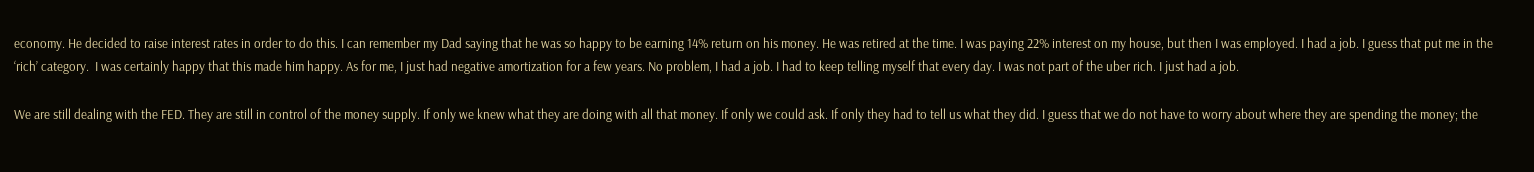economy. He decided to raise interest rates in order to do this. I can remember my Dad saying that he was so happy to be earning 14% return on his money. He was retired at the time. I was paying 22% interest on my house, but then I was employed. I had a job. I guess that put me in the ‘rich’ category.  I was certainly happy that this made him happy. As for me, I just had negative amortization for a few years. No problem, I had a job. I had to keep telling myself that every day. I was not part of the uber rich. I just had a job.

We are still dealing with the FED. They are still in control of the money supply. If only we knew what they are doing with all that money. If only we could ask. If only they had to tell us what they did. I guess that we do not have to worry about where they are spending the money; the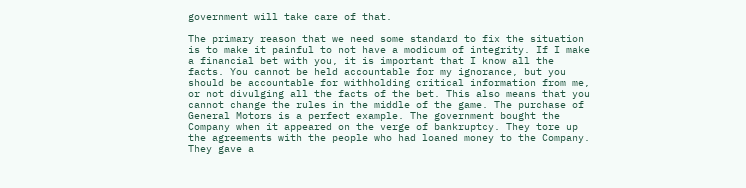government will take care of that.

The primary reason that we need some standard to fix the situation is to make it painful to not have a modicum of integrity. If I make a financial bet with you, it is important that I know all the facts. You cannot be held accountable for my ignorance, but you should be accountable for withholding critical information from me, or not divulging all the facts of the bet. This also means that you cannot change the rules in the middle of the game. The purchase of General Motors is a perfect example. The government bought the Company when it appeared on the verge of bankruptcy. They tore up the agreements with the people who had loaned money to the Company. They gave a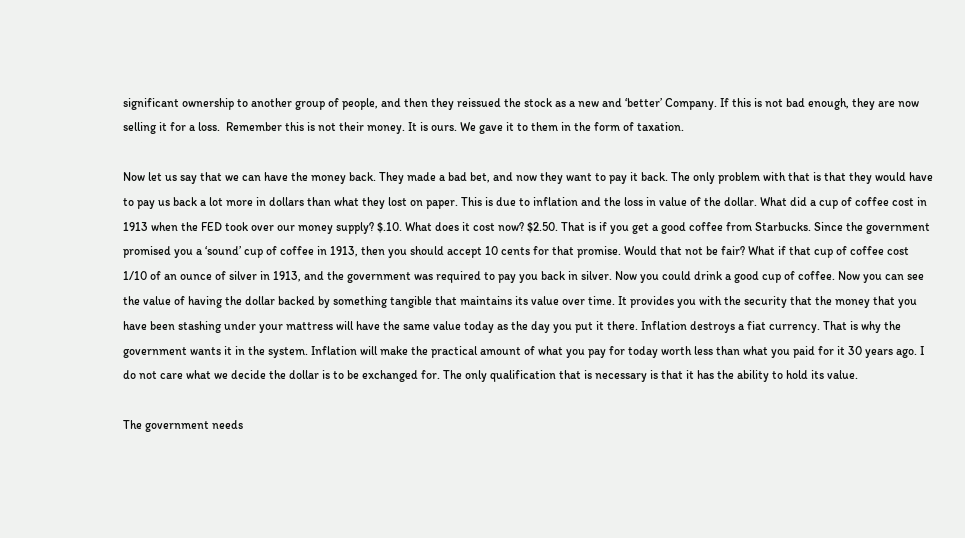significant ownership to another group of people, and then they reissued the stock as a new and ‘better’ Company. If this is not bad enough, they are now selling it for a loss.  Remember this is not their money. It is ours. We gave it to them in the form of taxation.

Now let us say that we can have the money back. They made a bad bet, and now they want to pay it back. The only problem with that is that they would have to pay us back a lot more in dollars than what they lost on paper. This is due to inflation and the loss in value of the dollar. What did a cup of coffee cost in 1913 when the FED took over our money supply? $.10. What does it cost now? $2.50. That is if you get a good coffee from Starbucks. Since the government promised you a ‘sound’ cup of coffee in 1913, then you should accept 10 cents for that promise. Would that not be fair? What if that cup of coffee cost 1/10 of an ounce of silver in 1913, and the government was required to pay you back in silver. Now you could drink a good cup of coffee. Now you can see the value of having the dollar backed by something tangible that maintains its value over time. It provides you with the security that the money that you have been stashing under your mattress will have the same value today as the day you put it there. Inflation destroys a fiat currency. That is why the government wants it in the system. Inflation will make the practical amount of what you pay for today worth less than what you paid for it 30 years ago. I do not care what we decide the dollar is to be exchanged for. The only qualification that is necessary is that it has the ability to hold its value.

The government needs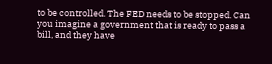to be controlled. The FED needs to be stopped. Can you imagine a government that is ready to pass a bill, and they have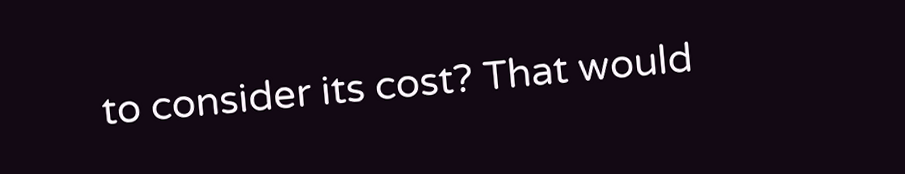to consider its cost? That would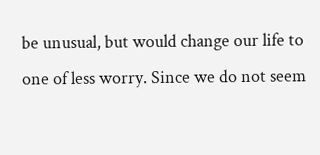be unusual, but would change our life to one of less worry. Since we do not seem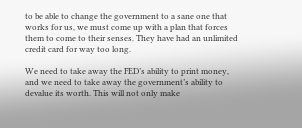to be able to change the government to a sane one that works for us, we must come up with a plan that forces them to come to their senses. They have had an unlimited credit card for way too long.

We need to take away the FED’s ability to print money, and we need to take away the government’s ability to devalue its worth. This will not only make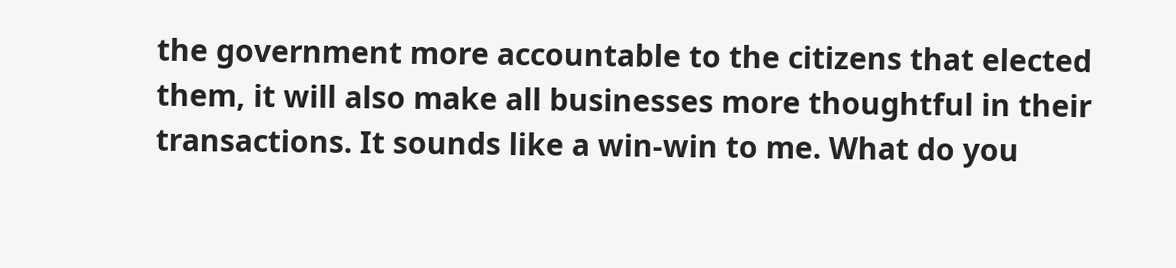the government more accountable to the citizens that elected them, it will also make all businesses more thoughtful in their transactions. It sounds like a win-win to me. What do you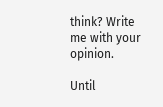think? Write me with your opinion.

Until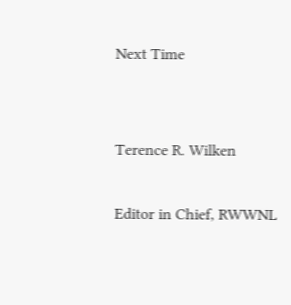Next Time


Terence R. Wilken

Editor in Chief, RWWNL